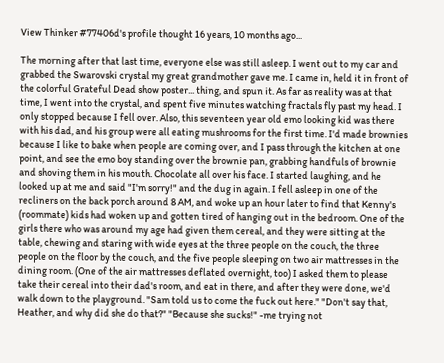View Thinker #77406d's profile thought 16 years, 10 months ago...

The morning after that last time, everyone else was still asleep. I went out to my car and grabbed the Swarovski crystal my great grandmother gave me. I came in, held it in front of the colorful Grateful Dead show poster... thing, and spun it. As far as reality was at that time, I went into the crystal, and spent five minutes watching fractals fly past my head. I only stopped because I fell over. Also, this seventeen year old emo looking kid was there with his dad, and his group were all eating mushrooms for the first time. I'd made brownies because I like to bake when people are coming over, and I pass through the kitchen at one point, and see the emo boy standing over the brownie pan, grabbing handfuls of brownie and shoving them in his mouth. Chocolate all over his face. I started laughing, and he looked up at me and said "I'm sorry!" and the dug in again. I fell asleep in one of the recliners on the back porch around 8 AM, and woke up an hour later to find that Kenny's (roommate) kids had woken up and gotten tired of hanging out in the bedroom. One of the girls there who was around my age had given them cereal, and they were sitting at the table, chewing and staring with wide eyes at the three people on the couch, the three people on the floor by the couch, and the five people sleeping on two air mattresses in the dining room. (One of the air mattresses deflated overnight, too) I asked them to please take their cereal into their dad's room, and eat in there, and after they were done, we'd walk down to the playground. "Sam told us to come the fuck out here." "Don't say that, Heather, and why did she do that?" "Because she sucks!" -me trying not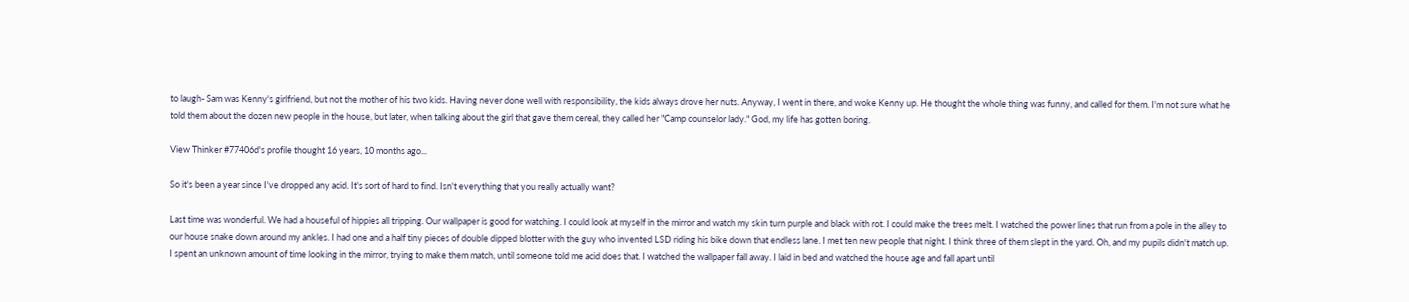to laugh- Sam was Kenny's girlfriend, but not the mother of his two kids. Having never done well with responsibility, the kids always drove her nuts. Anyway, I went in there, and woke Kenny up. He thought the whole thing was funny, and called for them. I'm not sure what he told them about the dozen new people in the house, but later, when talking about the girl that gave them cereal, they called her "Camp counselor lady." God, my life has gotten boring.

View Thinker #77406d's profile thought 16 years, 10 months ago...

So it's been a year since I've dropped any acid. It's sort of hard to find. Isn't everything that you really actually want?

Last time was wonderful. We had a houseful of hippies all tripping. Our wallpaper is good for watching. I could look at myself in the mirror and watch my skin turn purple and black with rot. I could make the trees melt. I watched the power lines that run from a pole in the alley to our house snake down around my ankles. I had one and a half tiny pieces of double dipped blotter with the guy who invented LSD riding his bike down that endless lane. I met ten new people that night. I think three of them slept in the yard. Oh, and my pupils didn't match up. I spent an unknown amount of time looking in the mirror, trying to make them match, until someone told me acid does that. I watched the wallpaper fall away. I laid in bed and watched the house age and fall apart until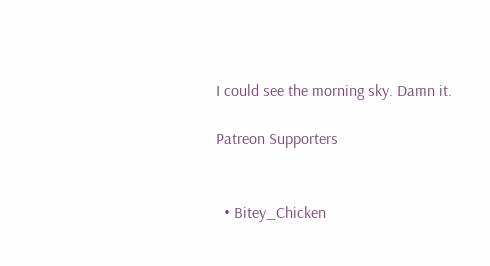I could see the morning sky. Damn it.

Patreon Supporters


  • Bitey_Chicken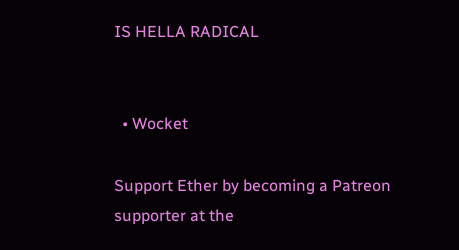IS HELLA RADICAL


  • Wocket

Support Ether by becoming a Patreon supporter at the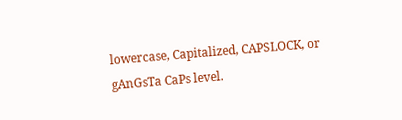lowercase, Capitalized, CAPSLOCK, or gAnGsTa CaPs level.